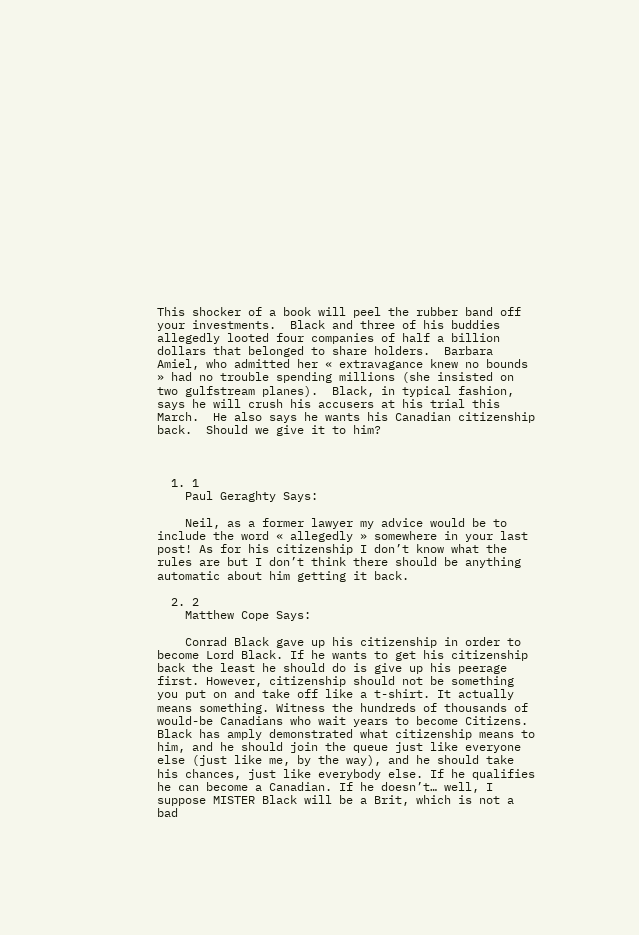This shocker of a book will peel the rubber band off your investments.  Black and three of his buddies allegedly looted four companies of half a billion dollars that belonged to share holders.  Barbara Amiel, who admitted her « extravagance knew no bounds » had no trouble spending millions (she insisted on two gulfstream planes).  Black, in typical fashion, says he will crush his accusers at his trial this March.  He also says he wants his Canadian citizenship back.  Should we give it to him?



  1. 1
    Paul Geraghty Says:

    Neil, as a former lawyer my advice would be to include the word « allegedly » somewhere in your last post! As for his citizenship I don’t know what the rules are but I don’t think there should be anything automatic about him getting it back.

  2. 2
    Matthew Cope Says:

    Conrad Black gave up his citizenship in order to become Lord Black. If he wants to get his citizenship back the least he should do is give up his peerage first. However, citizenship should not be something you put on and take off like a t-shirt. It actually means something. Witness the hundreds of thousands of would-be Canadians who wait years to become Citizens. Black has amply demonstrated what citizenship means to him, and he should join the queue just like everyone else (just like me, by the way), and he should take his chances, just like everybody else. If he qualifies he can become a Canadian. If he doesn’t… well, I suppose MISTER Black will be a Brit, which is not a bad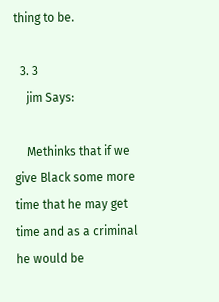thing to be.

  3. 3
    jim Says:

    Methinks that if we give Black some more time that he may get time and as a criminal he would be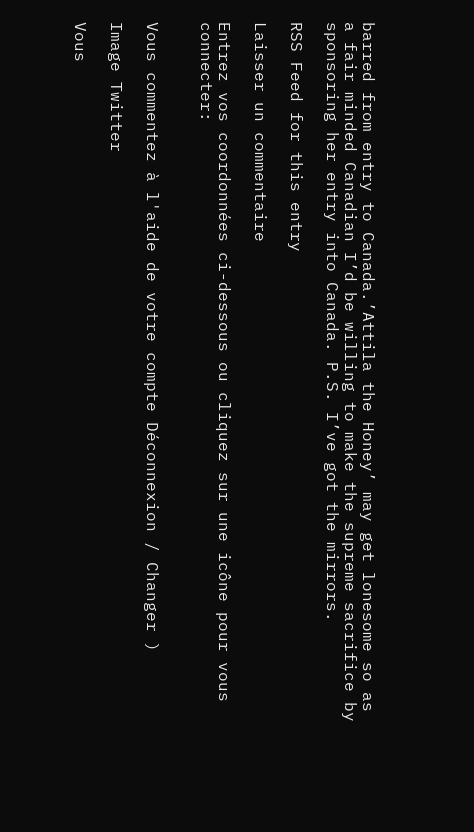barred from entry to Canada.’Attila the Honey’ may get lonesome so as a fair minded Canadian I’d be willing to make the supreme sacrifice by sponsoring her entry into Canada. P.S. I’ve got the mirrors.

RSS Feed for this entry

Laisser un commentaire

Entrez vos coordonnées ci-dessous ou cliquez sur une icône pour vous connecter:


Vous commentez à l'aide de votre compte Déconnexion / Changer )

Image Twitter

Vous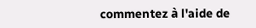commentez à l'aide de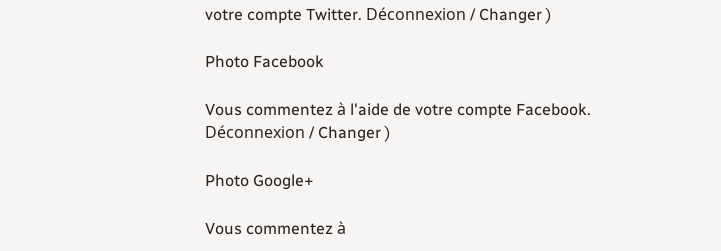votre compte Twitter. Déconnexion / Changer )

Photo Facebook

Vous commentez à l'aide de votre compte Facebook. Déconnexion / Changer )

Photo Google+

Vous commentez à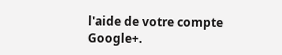l'aide de votre compte Google+.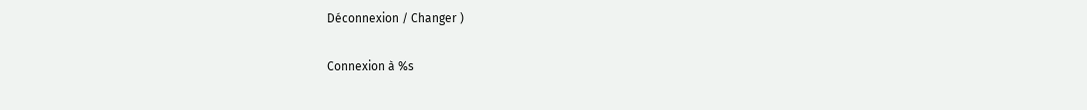Déconnexion / Changer )

Connexion à %s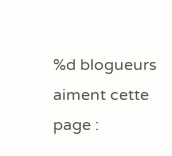%d blogueurs aiment cette page :